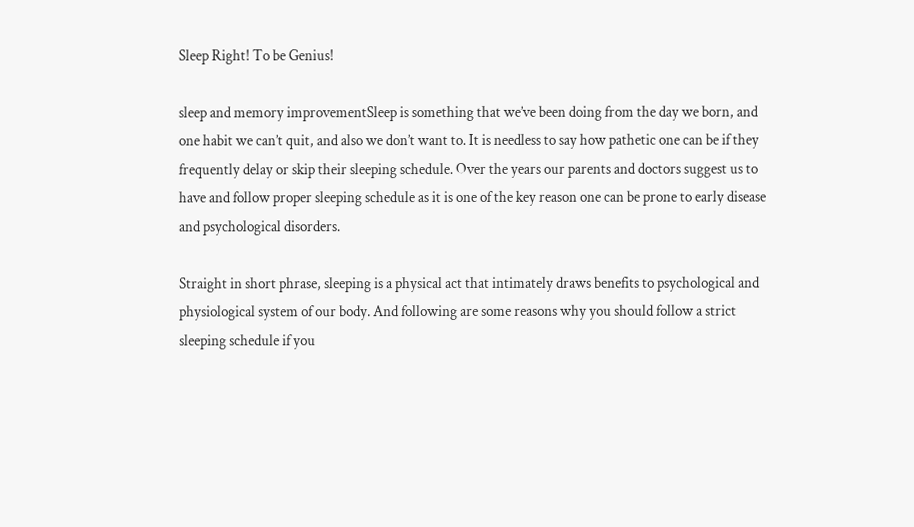Sleep Right! To be Genius!

sleep and memory improvementSleep is something that we’ve been doing from the day we born, and one habit we can’t quit, and also we don’t want to. It is needless to say how pathetic one can be if they frequently delay or skip their sleeping schedule. Over the years our parents and doctors suggest us to have and follow proper sleeping schedule as it is one of the key reason one can be prone to early disease and psychological disorders.

Straight in short phrase, sleeping is a physical act that intimately draws benefits to psychological and physiological system of our body. And following are some reasons why you should follow a strict sleeping schedule if you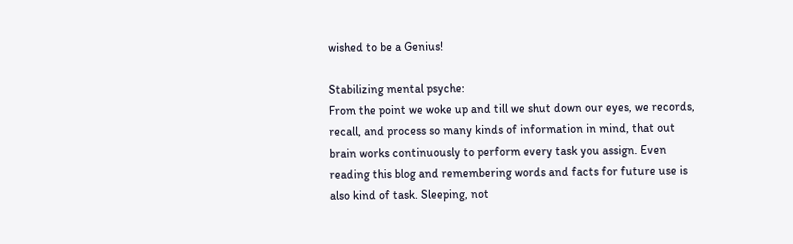wished to be a Genius!

Stabilizing mental psyche:
From the point we woke up and till we shut down our eyes, we records, recall, and process so many kinds of information in mind, that out brain works continuously to perform every task you assign. Even reading this blog and remembering words and facts for future use is also kind of task. Sleeping, not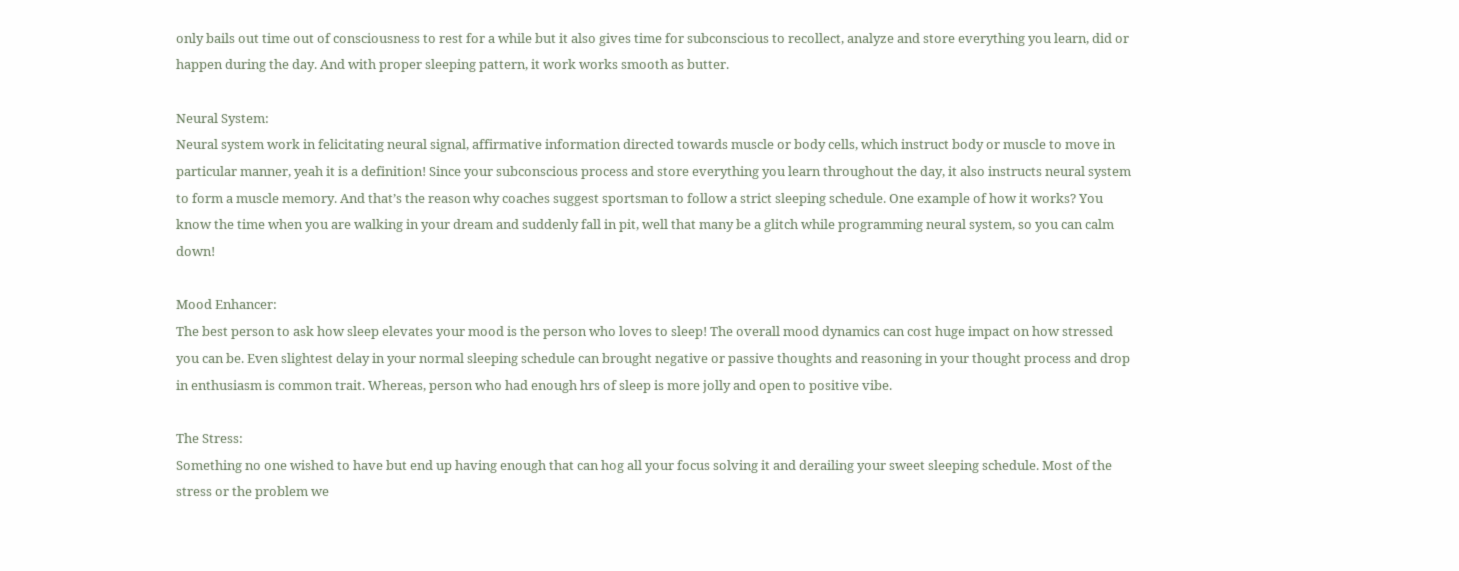only bails out time out of consciousness to rest for a while but it also gives time for subconscious to recollect, analyze and store everything you learn, did or happen during the day. And with proper sleeping pattern, it work works smooth as butter.

Neural System:
Neural system work in felicitating neural signal, affirmative information directed towards muscle or body cells, which instruct body or muscle to move in particular manner, yeah it is a definition! Since your subconscious process and store everything you learn throughout the day, it also instructs neural system to form a muscle memory. And that’s the reason why coaches suggest sportsman to follow a strict sleeping schedule. One example of how it works? You know the time when you are walking in your dream and suddenly fall in pit, well that many be a glitch while programming neural system, so you can calm down!

Mood Enhancer:
The best person to ask how sleep elevates your mood is the person who loves to sleep! The overall mood dynamics can cost huge impact on how stressed you can be. Even slightest delay in your normal sleeping schedule can brought negative or passive thoughts and reasoning in your thought process and drop in enthusiasm is common trait. Whereas, person who had enough hrs of sleep is more jolly and open to positive vibe.

The Stress:
Something no one wished to have but end up having enough that can hog all your focus solving it and derailing your sweet sleeping schedule. Most of the stress or the problem we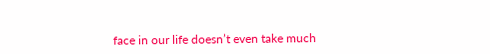face in our life doesn’t even take much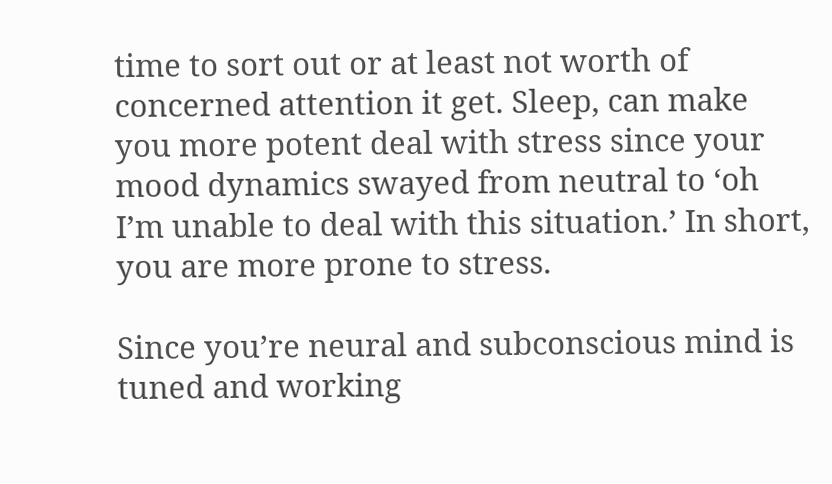time to sort out or at least not worth of concerned attention it get. Sleep, can make you more potent deal with stress since your mood dynamics swayed from neutral to ‘oh I’m unable to deal with this situation.’ In short, you are more prone to stress.

Since you’re neural and subconscious mind is tuned and working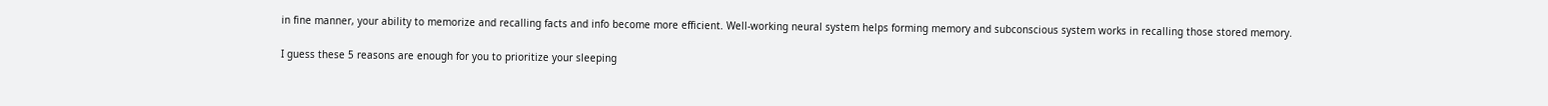in fine manner, your ability to memorize and recalling facts and info become more efficient. Well-working neural system helps forming memory and subconscious system works in recalling those stored memory.

I guess these 5 reasons are enough for you to prioritize your sleeping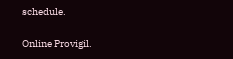schedule.

Online Provigil.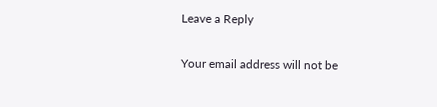Leave a Reply

Your email address will not be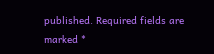published. Required fields are marked *